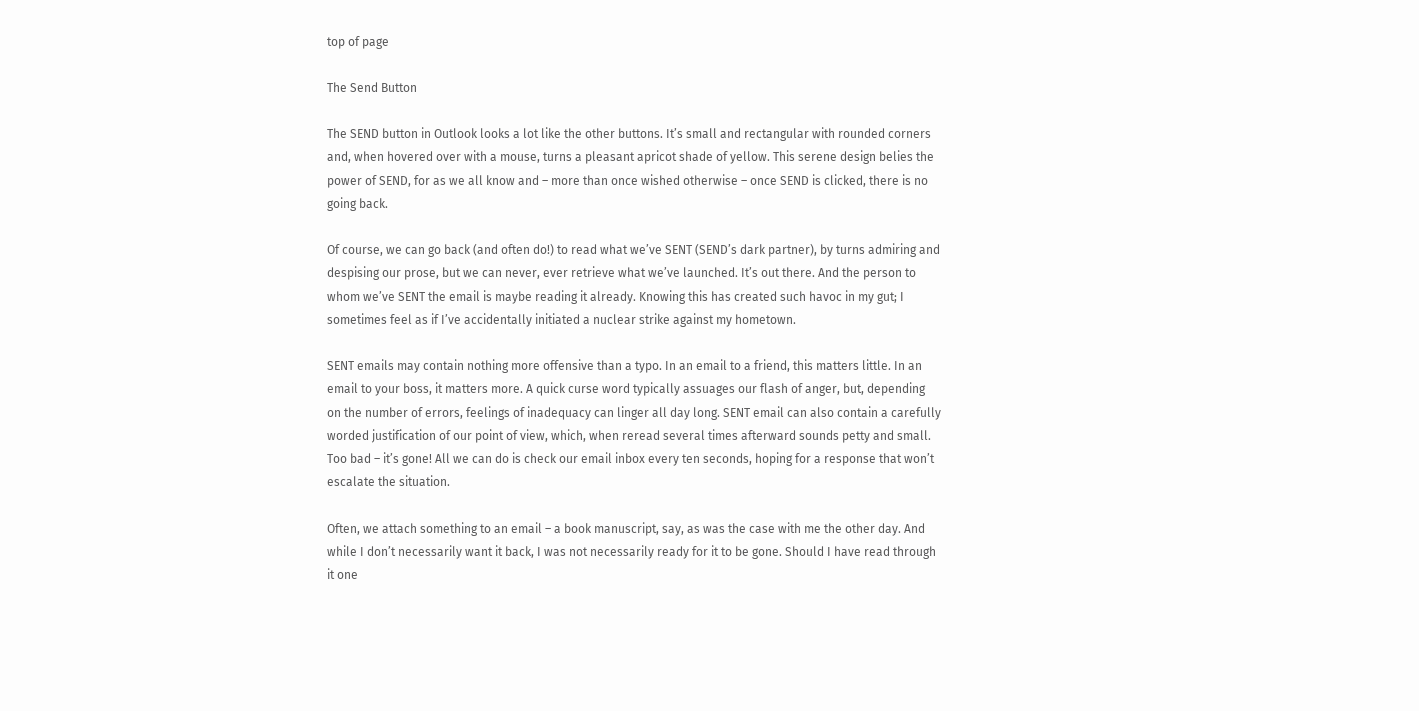top of page

The Send Button

The SEND button in Outlook looks a lot like the other buttons. It’s small and rectangular with rounded corners and, when hovered over with a mouse, turns a pleasant apricot shade of yellow. This serene design belies the power of SEND, for as we all know and – more than once wished otherwise – once SEND is clicked, there is no going back.

Of course, we can go back (and often do!) to read what we’ve SENT (SEND’s dark partner), by turns admiring and despising our prose, but we can never, ever retrieve what we’ve launched. It’s out there. And the person to whom we’ve SENT the email is maybe reading it already. Knowing this has created such havoc in my gut; I sometimes feel as if I’ve accidentally initiated a nuclear strike against my hometown.

SENT emails may contain nothing more offensive than a typo. In an email to a friend, this matters little. In an email to your boss, it matters more. A quick curse word typically assuages our flash of anger, but, depending on the number of errors, feelings of inadequacy can linger all day long. SENT email can also contain a carefully worded justification of our point of view, which, when reread several times afterward sounds petty and small. Too bad – it’s gone! All we can do is check our email inbox every ten seconds, hoping for a response that won’t escalate the situation.

Often, we attach something to an email – a book manuscript, say, as was the case with me the other day. And while I don’t necessarily want it back, I was not necessarily ready for it to be gone. Should I have read through it one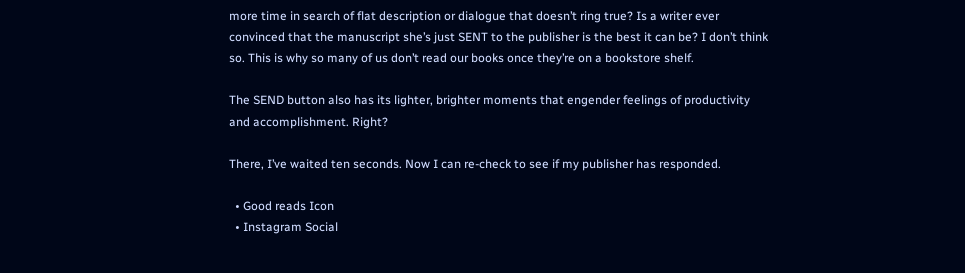more time in search of flat description or dialogue that doesn’t ring true? Is a writer ever convinced that the manuscript she’s just SENT to the publisher is the best it can be? I don’t think so. This is why so many of us don’t read our books once they’re on a bookstore shelf.

The SEND button also has its lighter, brighter moments that engender feelings of productivity and accomplishment. Right?

There, I’ve waited ten seconds. Now I can re-check to see if my publisher has responded.

  • Good reads Icon
  • Instagram Social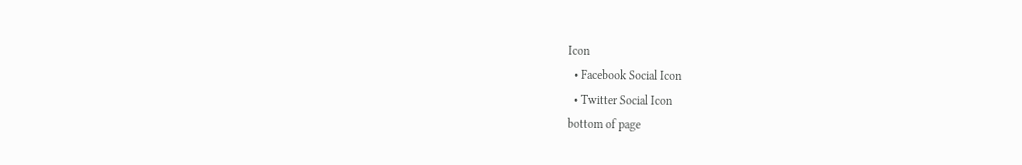Icon
  • Facebook Social Icon
  • Twitter Social Icon
bottom of page